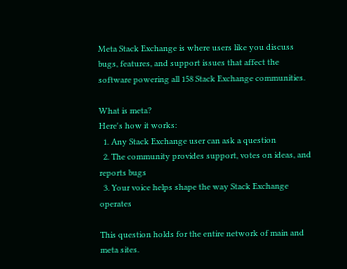Meta Stack Exchange is where users like you discuss bugs, features, and support issues that affect the software powering all 158 Stack Exchange communities.

What is meta?
Here's how it works:
  1. Any Stack Exchange user can ask a question
  2. The community provides support, votes on ideas, and reports bugs
  3. Your voice helps shape the way Stack Exchange operates

This question holds for the entire network of main and meta sites.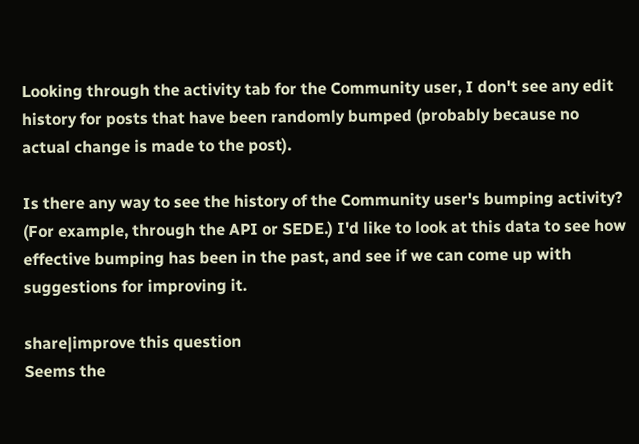Looking through the activity tab for the Community user, I don't see any edit history for posts that have been randomly bumped (probably because no actual change is made to the post).

Is there any way to see the history of the Community user's bumping activity? (For example, through the API or SEDE.) I'd like to look at this data to see how effective bumping has been in the past, and see if we can come up with suggestions for improving it.

share|improve this question
Seems the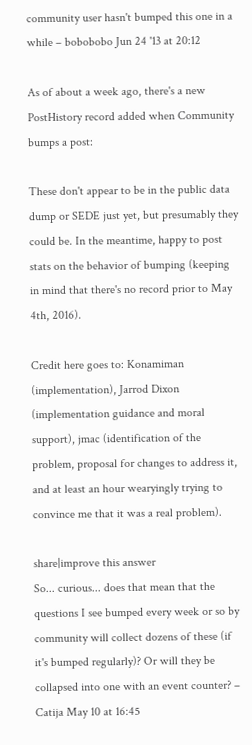community user hasn't bumped this one in a while – bobobobo Jun 24 '13 at 20:12

As of about a week ago, there's a new PostHistory record added when Community bumps a post:

These don't appear to be in the public data dump or SEDE just yet, but presumably they could be. In the meantime, happy to post stats on the behavior of bumping (keeping in mind that there's no record prior to May 4th, 2016).

Credit here goes to: Konamiman (implementation), Jarrod Dixon (implementation guidance and moral support), jmac (identification of the problem, proposal for changes to address it, and at least an hour wearyingly trying to convince me that it was a real problem).

share|improve this answer
So... curious... does that mean that the questions I see bumped every week or so by community will collect dozens of these (if it's bumped regularly)? Or will they be collapsed into one with an event counter? – Catija May 10 at 16:45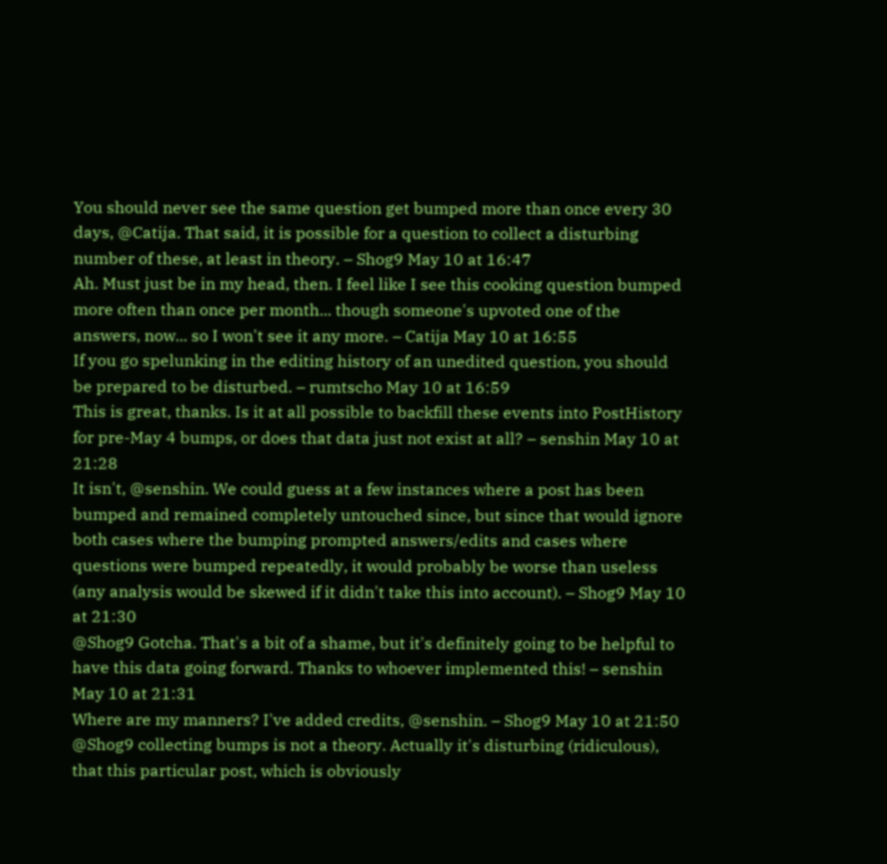You should never see the same question get bumped more than once every 30 days, @Catija. That said, it is possible for a question to collect a disturbing number of these, at least in theory. – Shog9 May 10 at 16:47
Ah. Must just be in my head, then. I feel like I see this cooking question bumped more often than once per month... though someone's upvoted one of the answers, now... so I won't see it any more. – Catija May 10 at 16:55
If you go spelunking in the editing history of an unedited question, you should be prepared to be disturbed. – rumtscho May 10 at 16:59
This is great, thanks. Is it at all possible to backfill these events into PostHistory for pre-May 4 bumps, or does that data just not exist at all? – senshin May 10 at 21:28
It isn't, @senshin. We could guess at a few instances where a post has been bumped and remained completely untouched since, but since that would ignore both cases where the bumping prompted answers/edits and cases where questions were bumped repeatedly, it would probably be worse than useless (any analysis would be skewed if it didn't take this into account). – Shog9 May 10 at 21:30
@Shog9 Gotcha. That's a bit of a shame, but it's definitely going to be helpful to have this data going forward. Thanks to whoever implemented this! – senshin May 10 at 21:31
Where are my manners? I've added credits, @senshin. – Shog9 May 10 at 21:50
@Shog9 collecting bumps is not a theory. Actually it's disturbing (ridiculous), that this particular post, which is obviously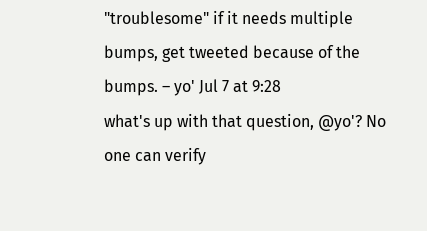"troublesome" if it needs multiple bumps, get tweeted because of the bumps. – yo' Jul 7 at 9:28
what's up with that question, @yo'? No one can verify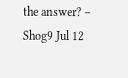the answer? – Shog9 Jul 12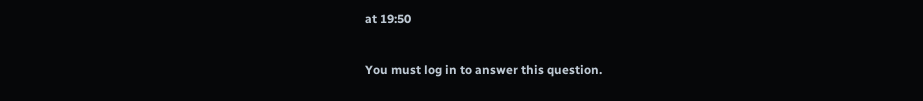at 19:50

You must log in to answer this question.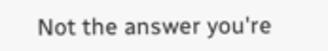Not the answer you're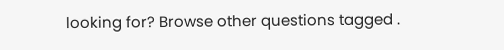looking for? Browse other questions tagged .